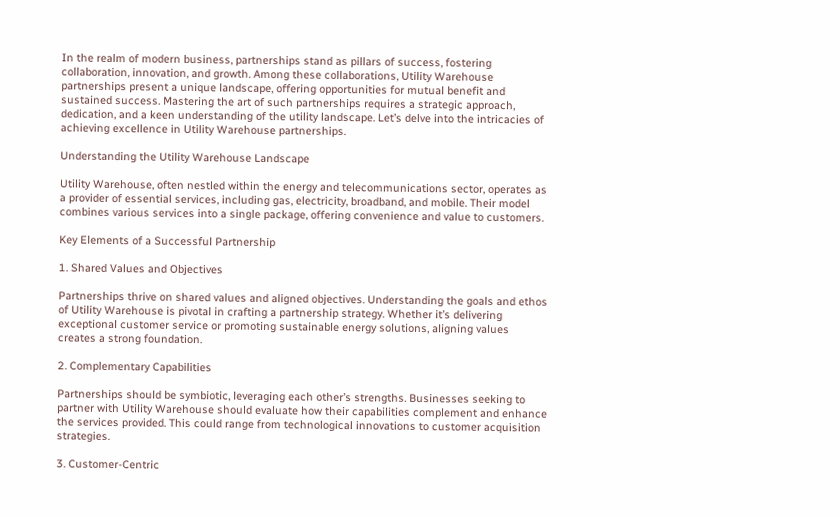In the realm of modern business, partnerships stand as pillars of success, fostering collaboration, innovation, and growth. Among these collaborations, Utility Warehouse partnerships present a unique landscape, offering opportunities for mutual benefit and sustained success. Mastering the art of such partnerships requires a strategic approach, dedication, and a keen understanding of the utility landscape. Let’s delve into the intricacies of achieving excellence in Utility Warehouse partnerships.

Understanding the Utility Warehouse Landscape

Utility Warehouse, often nestled within the energy and telecommunications sector, operates as a provider of essential services, including gas, electricity, broadband, and mobile. Their model combines various services into a single package, offering convenience and value to customers.

Key Elements of a Successful Partnership

1. Shared Values and Objectives

Partnerships thrive on shared values and aligned objectives. Understanding the goals and ethos of Utility Warehouse is pivotal in crafting a partnership strategy. Whether it’s delivering exceptional customer service or promoting sustainable energy solutions, aligning values creates a strong foundation.

2. Complementary Capabilities

Partnerships should be symbiotic, leveraging each other’s strengths. Businesses seeking to partner with Utility Warehouse should evaluate how their capabilities complement and enhance the services provided. This could range from technological innovations to customer acquisition strategies.

3. Customer-Centric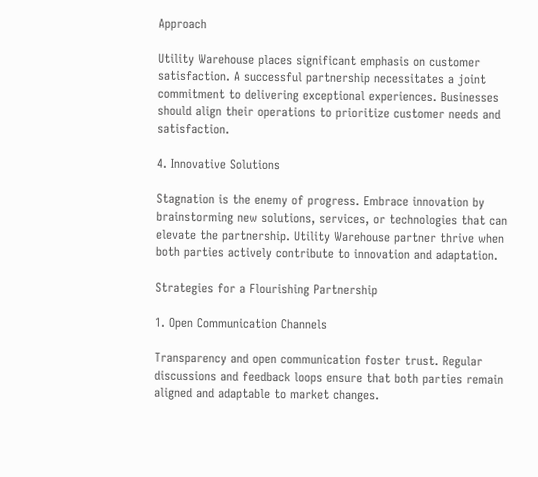Approach

Utility Warehouse places significant emphasis on customer satisfaction. A successful partnership necessitates a joint commitment to delivering exceptional experiences. Businesses should align their operations to prioritize customer needs and satisfaction.

4. Innovative Solutions

Stagnation is the enemy of progress. Embrace innovation by brainstorming new solutions, services, or technologies that can elevate the partnership. Utility Warehouse partner thrive when both parties actively contribute to innovation and adaptation.

Strategies for a Flourishing Partnership

1. Open Communication Channels

Transparency and open communication foster trust. Regular discussions and feedback loops ensure that both parties remain aligned and adaptable to market changes.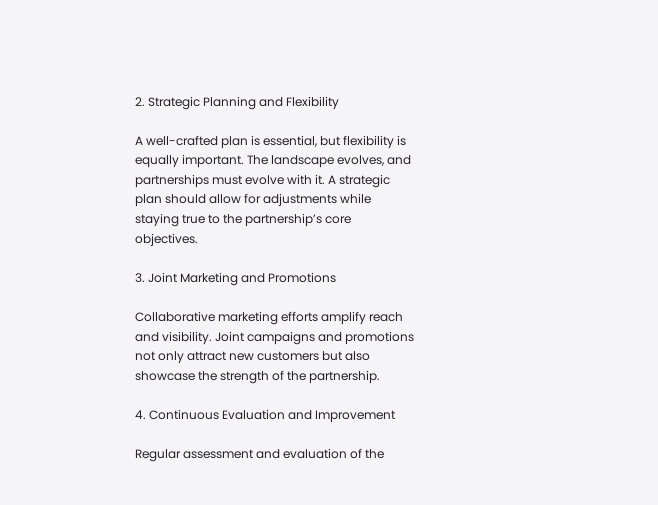2. Strategic Planning and Flexibility

A well-crafted plan is essential, but flexibility is equally important. The landscape evolves, and partnerships must evolve with it. A strategic plan should allow for adjustments while staying true to the partnership’s core objectives.

3. Joint Marketing and Promotions

Collaborative marketing efforts amplify reach and visibility. Joint campaigns and promotions not only attract new customers but also showcase the strength of the partnership.

4. Continuous Evaluation and Improvement

Regular assessment and evaluation of the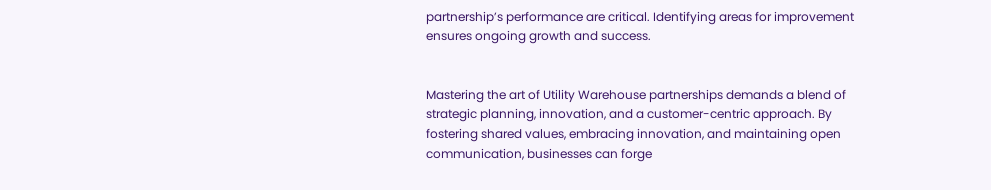partnership’s performance are critical. Identifying areas for improvement ensures ongoing growth and success.


Mastering the art of Utility Warehouse partnerships demands a blend of strategic planning, innovation, and a customer-centric approach. By fostering shared values, embracing innovation, and maintaining open communication, businesses can forge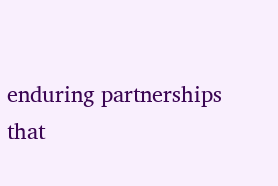enduring partnerships that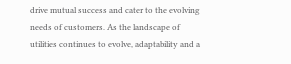drive mutual success and cater to the evolving needs of customers. As the landscape of utilities continues to evolve, adaptability and a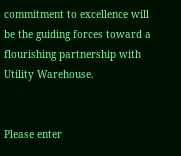commitment to excellence will be the guiding forces toward a flourishing partnership with Utility Warehouse.


Please enter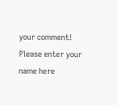your comment!
Please enter your name here